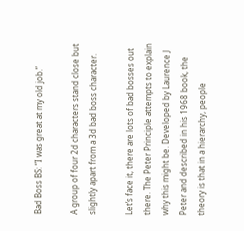Bad Boss BS: “I was great at my old job.”

A group of four 2d characters stand close but slightly apart from a 3d bad boss character.

Let’s face it, there are lots of bad bosses out there. The Peter Principle attempts to explain why this might be. Developed by Laurence J Peter and described in his 1968 book, the theory is that in a hierarchy, people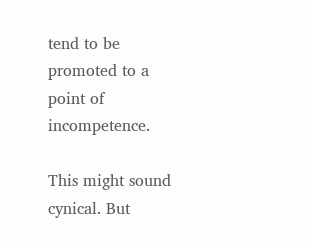tend to be promoted to a point of incompetence.

This might sound cynical. But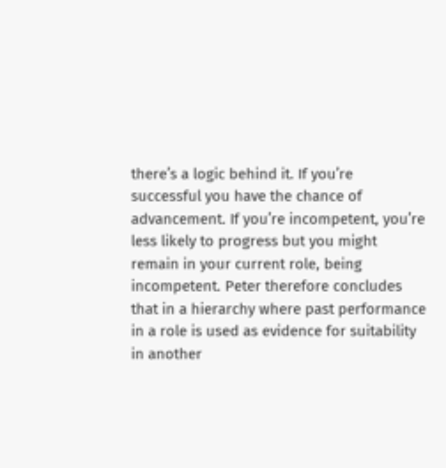there’s a logic behind it. If you’re successful you have the chance of advancement. If you’re incompetent, you’re less likely to progress but you might remain in your current role, being incompetent. Peter therefore concludes that in a hierarchy where past performance in a role is used as evidence for suitability in another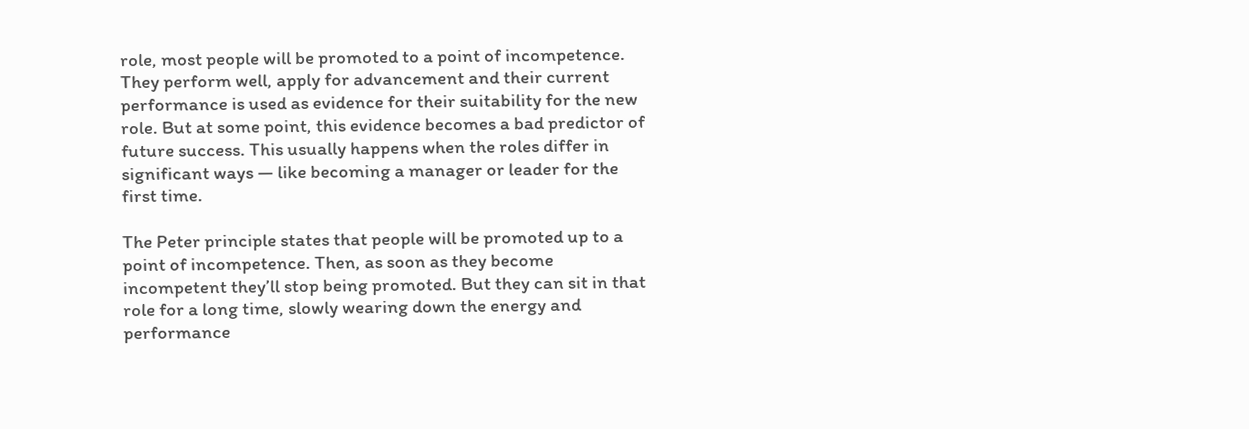role, most people will be promoted to a point of incompetence. They perform well, apply for advancement and their current performance is used as evidence for their suitability for the new role. But at some point, this evidence becomes a bad predictor of future success. This usually happens when the roles differ in significant ways — like becoming a manager or leader for the first time.

The Peter principle states that people will be promoted up to a point of incompetence. Then, as soon as they become incompetent they’ll stop being promoted. But they can sit in that role for a long time, slowly wearing down the energy and performance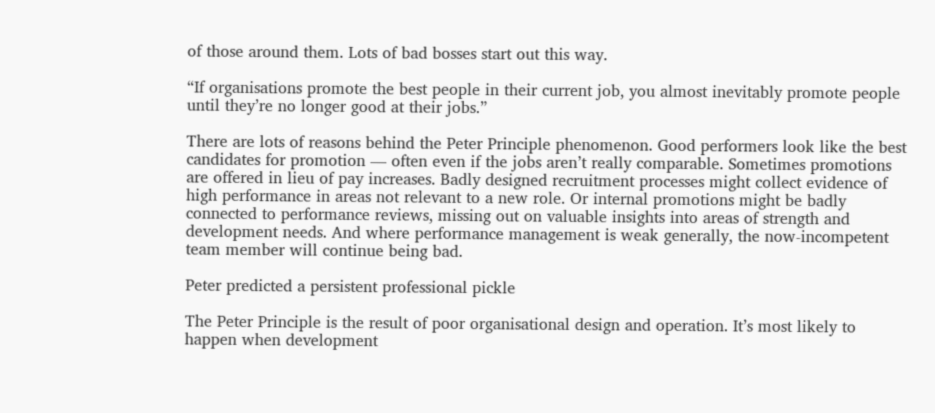of those around them. Lots of bad bosses start out this way.

“If organisations promote the best people in their current job, you almost inevitably promote people until they’re no longer good at their jobs.”

There are lots of reasons behind the Peter Principle phenomenon. Good performers look like the best candidates for promotion — often even if the jobs aren’t really comparable. Sometimes promotions are offered in lieu of pay increases. Badly designed recruitment processes might collect evidence of high performance in areas not relevant to a new role. Or internal promotions might be badly connected to performance reviews, missing out on valuable insights into areas of strength and development needs. And where performance management is weak generally, the now-incompetent team member will continue being bad.

Peter predicted a persistent professional pickle

The Peter Principle is the result of poor organisational design and operation. It’s most likely to happen when development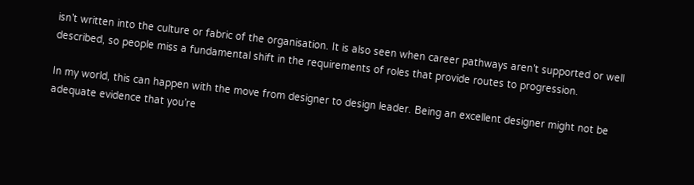isn’t written into the culture or fabric of the organisation. It is also seen when career pathways aren’t supported or well described, so people miss a fundamental shift in the requirements of roles that provide routes to progression.

In my world, this can happen with the move from designer to design leader. Being an excellent designer might not be adequate evidence that you’re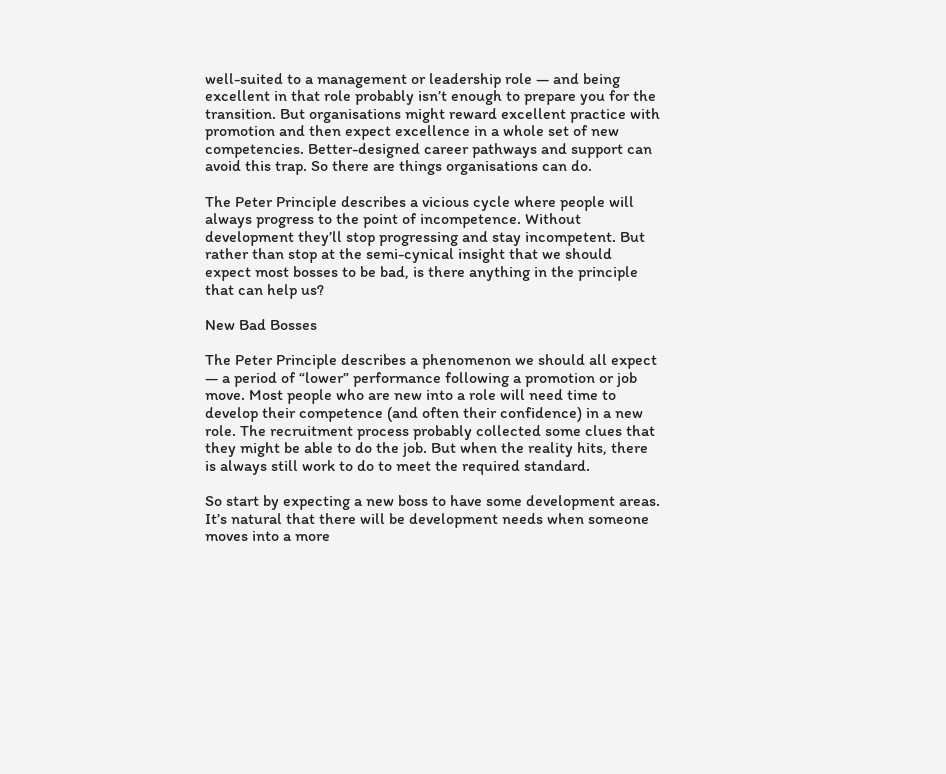well-suited to a management or leadership role — and being excellent in that role probably isn’t enough to prepare you for the transition. But organisations might reward excellent practice with promotion and then expect excellence in a whole set of new competencies. Better-designed career pathways and support can avoid this trap. So there are things organisations can do.

The Peter Principle describes a vicious cycle where people will always progress to the point of incompetence. Without development they’ll stop progressing and stay incompetent. But rather than stop at the semi-cynical insight that we should expect most bosses to be bad, is there anything in the principle that can help us?

New Bad Bosses

The Peter Principle describes a phenomenon we should all expect — a period of “lower” performance following a promotion or job move. Most people who are new into a role will need time to develop their competence (and often their confidence) in a new role. The recruitment process probably collected some clues that they might be able to do the job. But when the reality hits, there is always still work to do to meet the required standard.

So start by expecting a new boss to have some development areas. It’s natural that there will be development needs when someone moves into a more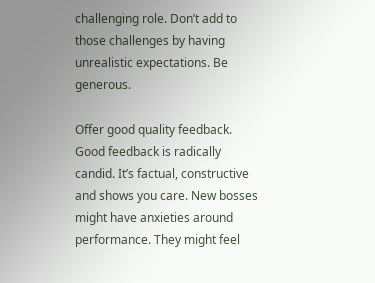challenging role. Don’t add to those challenges by having unrealistic expectations. Be generous.

Offer good quality feedback. Good feedback is radically candid. It’s factual, constructive and shows you care. New bosses might have anxieties around performance. They might feel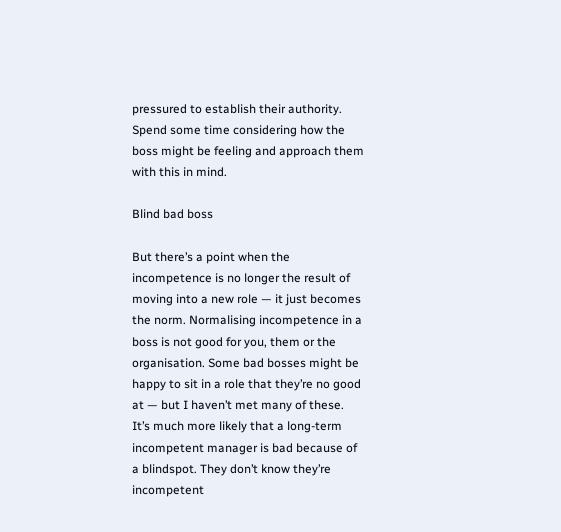pressured to establish their authority. Spend some time considering how the boss might be feeling and approach them with this in mind.

Blind bad boss

But there’s a point when the incompetence is no longer the result of moving into a new role — it just becomes the norm. Normalising incompetence in a boss is not good for you, them or the organisation. Some bad bosses might be happy to sit in a role that they’re no good at — but I haven’t met many of these. It’s much more likely that a long-term incompetent manager is bad because of a blindspot. They don’t know they’re incompetent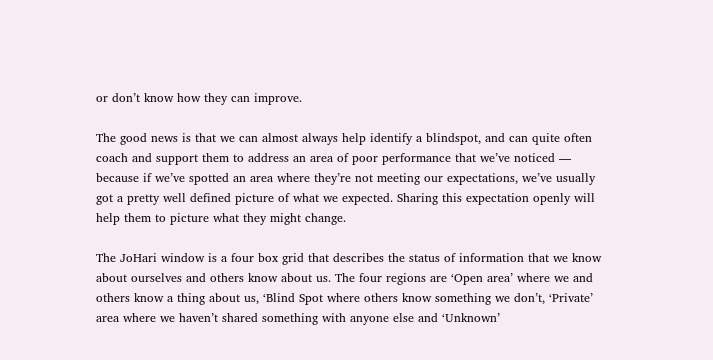or don’t know how they can improve.

The good news is that we can almost always help identify a blindspot, and can quite often coach and support them to address an area of poor performance that we’ve noticed — because if we’ve spotted an area where they’re not meeting our expectations, we’ve usually got a pretty well defined picture of what we expected. Sharing this expectation openly will help them to picture what they might change.

The JoHari window is a four box grid that describes the status of information that we know about ourselves and others know about us. The four regions are ‘Open area’ where we and others know a thing about us, ‘Blind Spot where others know something we don’t, ‘Private’ area where we haven’t shared something with anyone else and ‘Unknown’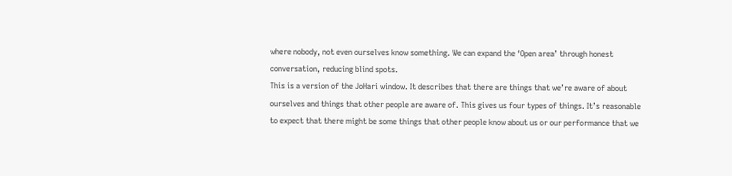where nobody, not even ourselves know something. We can expand the ‘Open area’ through honest conversation, reducing blind spots.
This is a version of the JoHari window. It describes that there are things that we’re aware of about ourselves and things that other people are aware of. This gives us four types of things. It’s reasonable to expect that there might be some things that other people know about us or our performance that we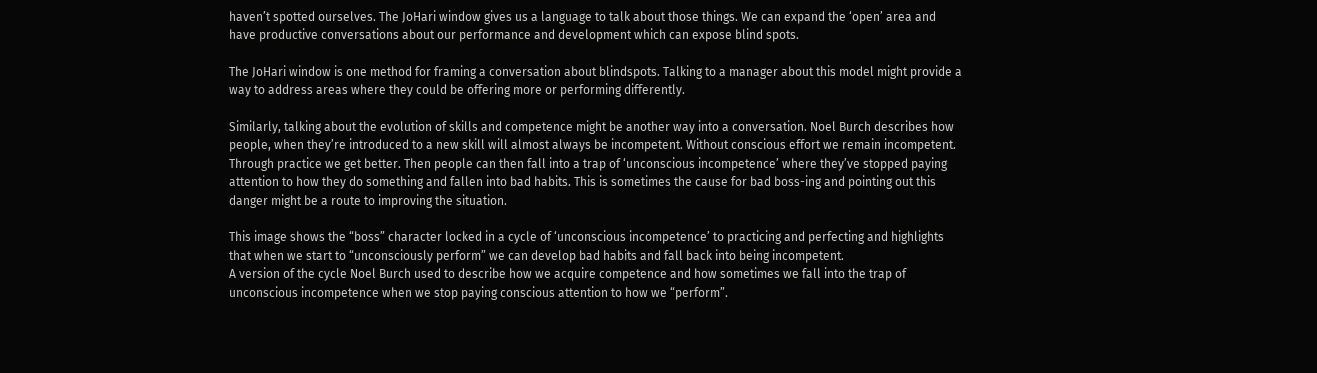haven’t spotted ourselves. The JoHari window gives us a language to talk about those things. We can expand the ‘open’ area and have productive conversations about our performance and development which can expose blind spots.

The JoHari window is one method for framing a conversation about blindspots. Talking to a manager about this model might provide a way to address areas where they could be offering more or performing differently.

Similarly, talking about the evolution of skills and competence might be another way into a conversation. Noel Burch describes how people, when they’re introduced to a new skill will almost always be incompetent. Without conscious effort we remain incompetent. Through practice we get better. Then people can then fall into a trap of ‘unconscious incompetence’ where they’ve stopped paying attention to how they do something and fallen into bad habits. This is sometimes the cause for bad boss-ing and pointing out this danger might be a route to improving the situation.

This image shows the “boss” character locked in a cycle of ‘unconscious incompetence’ to practicing and perfecting and highlights that when we start to “unconsciously perform” we can develop bad habits and fall back into being incompetent.
A version of the cycle Noel Burch used to describe how we acquire competence and how sometimes we fall into the trap of unconscious incompetence when we stop paying conscious attention to how we “perform”.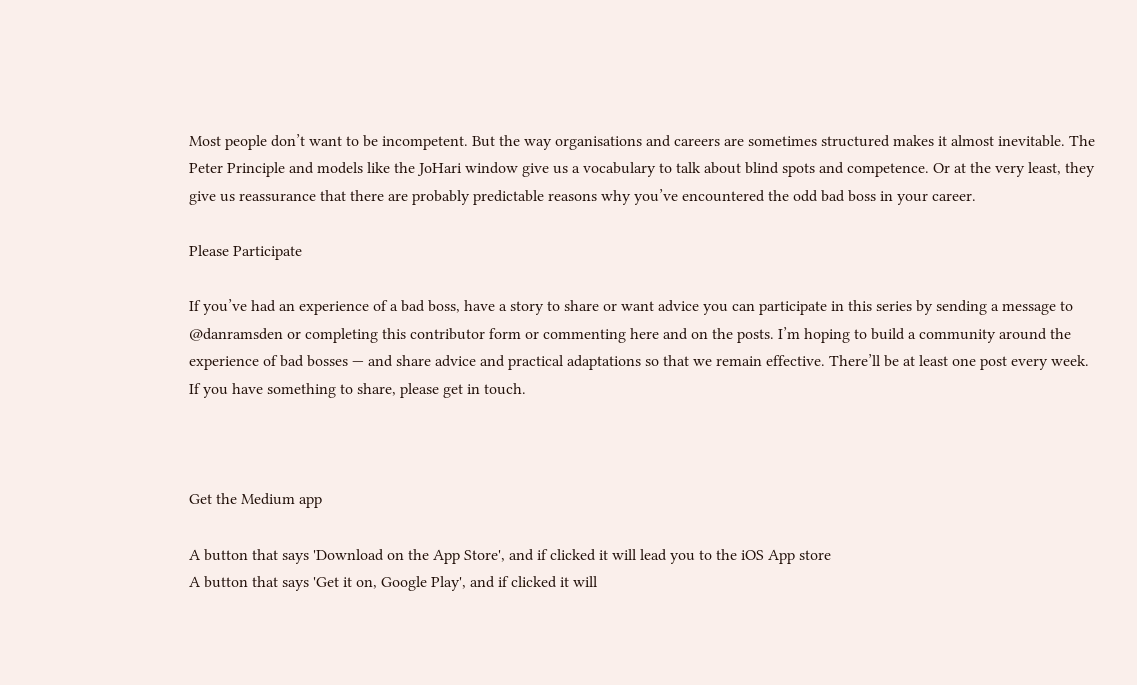Most people don’t want to be incompetent. But the way organisations and careers are sometimes structured makes it almost inevitable. The Peter Principle and models like the JoHari window give us a vocabulary to talk about blind spots and competence. Or at the very least, they give us reassurance that there are probably predictable reasons why you’ve encountered the odd bad boss in your career.

Please Participate

If you’ve had an experience of a bad boss, have a story to share or want advice you can participate in this series by sending a message to @danramsden or completing this contributor form or commenting here and on the posts. I’m hoping to build a community around the experience of bad bosses — and share advice and practical adaptations so that we remain effective. There’ll be at least one post every week. If you have something to share, please get in touch.



Get the Medium app

A button that says 'Download on the App Store', and if clicked it will lead you to the iOS App store
A button that says 'Get it on, Google Play', and if clicked it will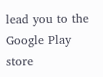lead you to the Google Play store